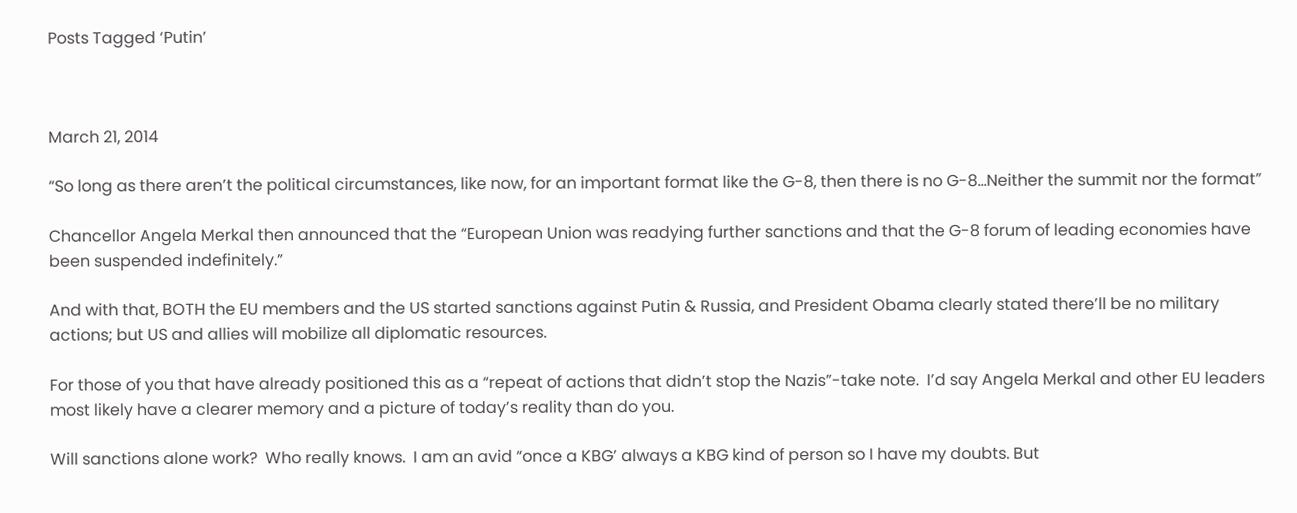Posts Tagged ‘Putin’



March 21, 2014

“So long as there aren’t the political circumstances, like now, for an important format like the G-8, then there is no G-8…Neither the summit nor the format”

Chancellor Angela Merkal then announced that the “European Union was readying further sanctions and that the G-8 forum of leading economies have been suspended indefinitely.”

And with that, BOTH the EU members and the US started sanctions against Putin & Russia, and President Obama clearly stated there’ll be no military actions; but US and allies will mobilize all diplomatic resources.

For those of you that have already positioned this as a “repeat of actions that didn’t stop the Nazis”-take note.  I’d say Angela Merkal and other EU leaders most likely have a clearer memory and a picture of today’s reality than do you.

Will sanctions alone work?  Who really knows.  I am an avid “once a KBG’ always a KBG kind of person so I have my doubts. But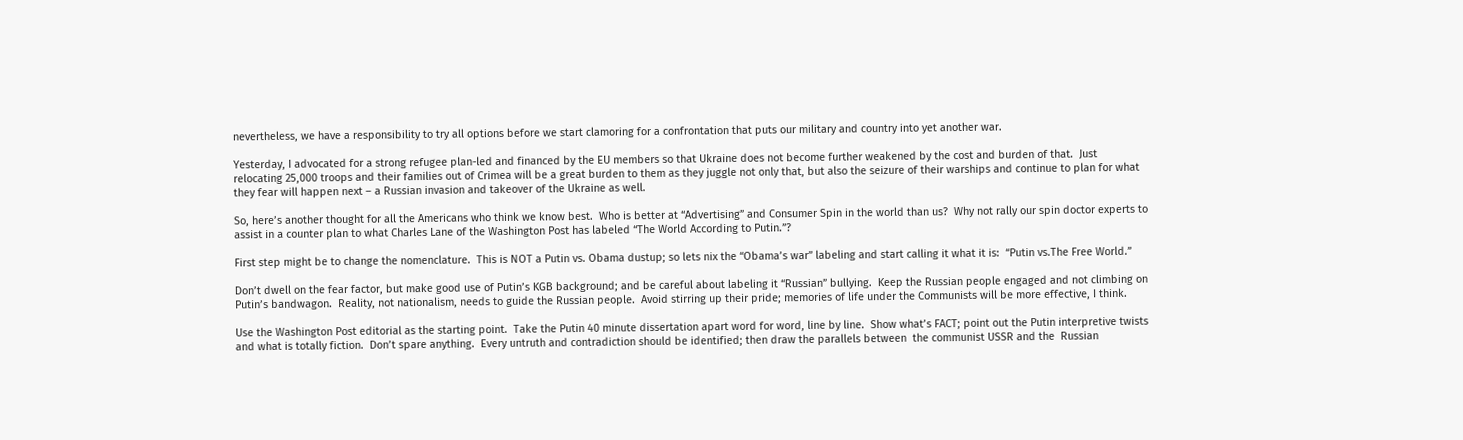nevertheless, we have a responsibility to try all options before we start clamoring for a confrontation that puts our military and country into yet another war.

Yesterday, I advocated for a strong refugee plan-led and financed by the EU members so that Ukraine does not become further weakened by the cost and burden of that.  Just relocating 25,000 troops and their families out of Crimea will be a great burden to them as they juggle not only that, but also the seizure of their warships and continue to plan for what they fear will happen next – a Russian invasion and takeover of the Ukraine as well.

So, here’s another thought for all the Americans who think we know best.  Who is better at “Advertising” and Consumer Spin in the world than us?  Why not rally our spin doctor experts to assist in a counter plan to what Charles Lane of the Washington Post has labeled “The World According to Putin.”?

First step might be to change the nomenclature.  This is NOT a Putin vs. Obama dustup; so lets nix the “Obama’s war” labeling and start calling it what it is:  “Putin vs.The Free World.”

Don’t dwell on the fear factor, but make good use of Putin’s KGB background; and be careful about labeling it “Russian” bullying.  Keep the Russian people engaged and not climbing on Putin’s bandwagon.  Reality, not nationalism, needs to guide the Russian people.  Avoid stirring up their pride; memories of life under the Communists will be more effective, I think.

Use the Washington Post editorial as the starting point.  Take the Putin 40 minute dissertation apart word for word, line by line.  Show what’s FACT; point out the Putin interpretive twists and what is totally fiction.  Don’t spare anything.  Every untruth and contradiction should be identified; then draw the parallels between  the communist USSR and the  Russian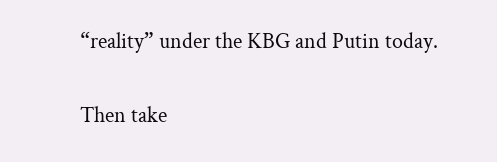“reality” under the KBG and Putin today.

Then take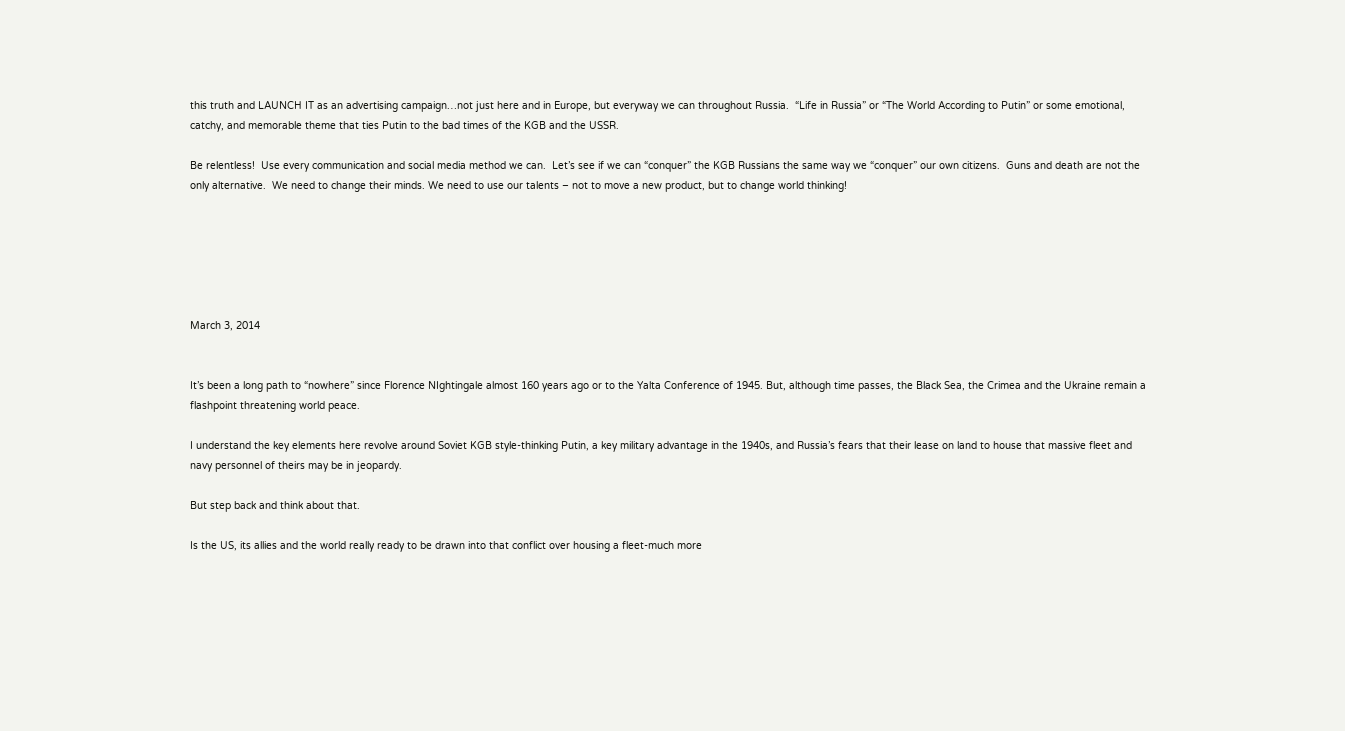this truth and LAUNCH IT as an advertising campaign…not just here and in Europe, but everyway we can throughout Russia.  “Life in Russia” or “The World According to Putin” or some emotional, catchy, and memorable theme that ties Putin to the bad times of the KGB and the USSR.

Be relentless!  Use every communication and social media method we can.  Let’s see if we can “conquer” the KGB Russians the same way we “conquer” our own citizens.  Guns and death are not the only alternative.  We need to change their minds. We need to use our talents – not to move a new product, but to change world thinking!






March 3, 2014


It’s been a long path to “nowhere” since Florence NIghtingale almost 160 years ago or to the Yalta Conference of 1945. But, although time passes, the Black Sea, the Crimea and the Ukraine remain a flashpoint threatening world peace.

I understand the key elements here revolve around Soviet KGB style-thinking Putin, a key military advantage in the 1940s, and Russia’s fears that their lease on land to house that massive fleet and navy personnel of theirs may be in jeopardy.

But step back and think about that.

Is the US, its allies and the world really ready to be drawn into that conflict over housing a fleet-much more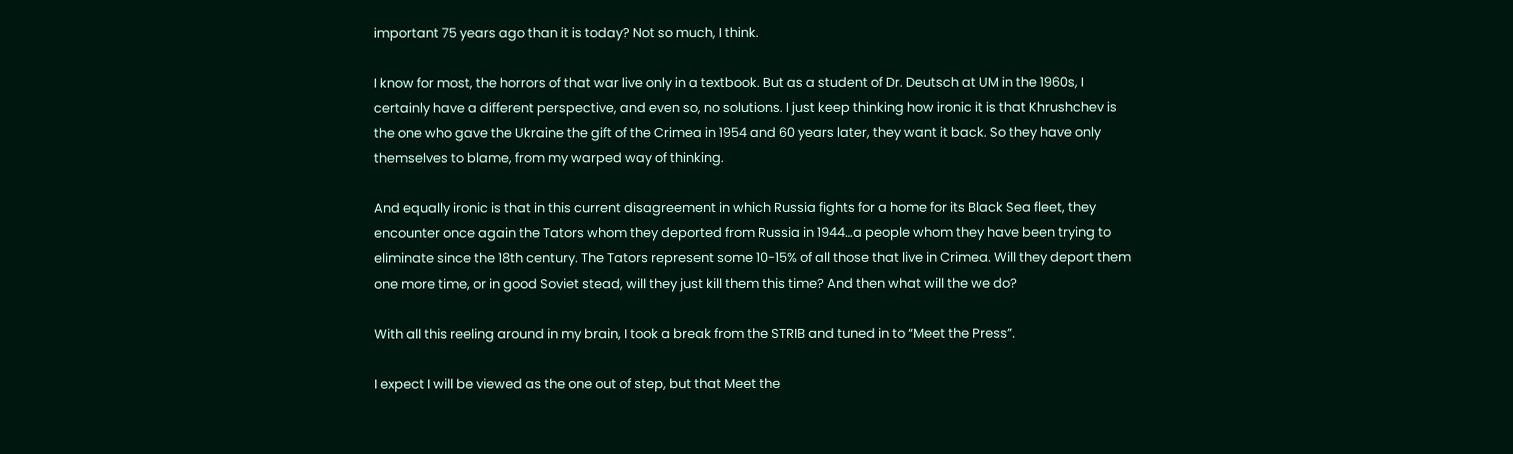important 75 years ago than it is today? Not so much, I think.

I know for most, the horrors of that war live only in a textbook. But as a student of Dr. Deutsch at UM in the 1960s, I certainly have a different perspective, and even so, no solutions. I just keep thinking how ironic it is that Khrushchev is the one who gave the Ukraine the gift of the Crimea in 1954 and 60 years later, they want it back. So they have only themselves to blame, from my warped way of thinking.

And equally ironic is that in this current disagreement in which Russia fights for a home for its Black Sea fleet, they encounter once again the Tators whom they deported from Russia in 1944…a people whom they have been trying to eliminate since the 18th century. The Tators represent some 10-15% of all those that live in Crimea. Will they deport them one more time, or in good Soviet stead, will they just kill them this time? And then what will the we do?

With all this reeling around in my brain, I took a break from the STRIB and tuned in to “Meet the Press”.

I expect I will be viewed as the one out of step, but that Meet the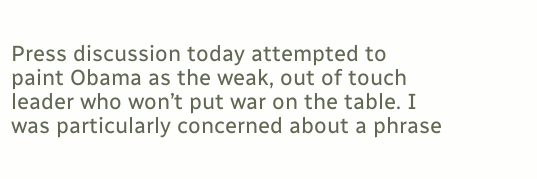Press discussion today attempted to paint Obama as the weak, out of touch leader who won’t put war on the table. I was particularly concerned about a phrase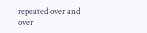repeated over and over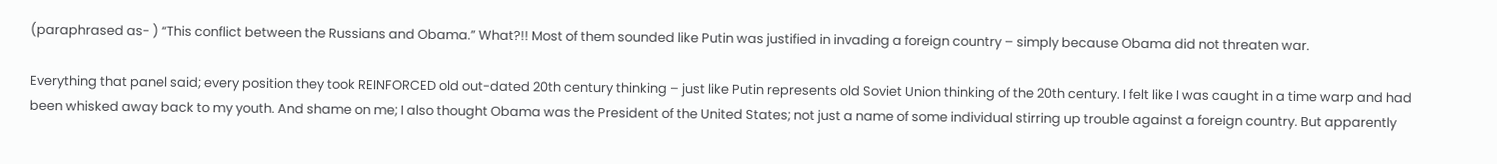(paraphrased as- ) “This conflict between the Russians and Obama.” What?!! Most of them sounded like Putin was justified in invading a foreign country – simply because Obama did not threaten war.

Everything that panel said; every position they took REINFORCED old out-dated 20th century thinking – just like Putin represents old Soviet Union thinking of the 20th century. I felt like I was caught in a time warp and had been whisked away back to my youth. And shame on me; I also thought Obama was the President of the United States; not just a name of some individual stirring up trouble against a foreign country. But apparently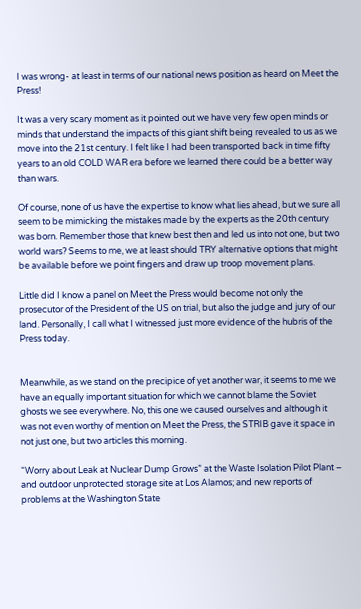I was wrong- at least in terms of our national news position as heard on Meet the Press!

It was a very scary moment as it pointed out we have very few open minds or minds that understand the impacts of this giant shift being revealed to us as we move into the 21st century. I felt like I had been transported back in time fifty years to an old COLD WAR era before we learned there could be a better way than wars.

Of course, none of us have the expertise to know what lies ahead, but we sure all seem to be mimicking the mistakes made by the experts as the 20th century was born. Remember those that knew best then and led us into not one, but two world wars? Seems to me, we at least should TRY alternative options that might be available before we point fingers and draw up troop movement plans.

Little did I know a panel on Meet the Press would become not only the prosecutor of the President of the US on trial, but also the judge and jury of our land. Personally, I call what I witnessed just more evidence of the hubris of the Press today.


Meanwhile, as we stand on the precipice of yet another war, it seems to me we have an equally important situation for which we cannot blame the Soviet ghosts we see everywhere. No, this one we caused ourselves and although it was not even worthy of mention on Meet the Press, the STRIB gave it space in not just one, but two articles this morning.

“Worry about Leak at Nuclear Dump Grows” at the Waste Isolation Pilot Plant – and outdoor unprotected storage site at Los Alamos; and new reports of problems at the Washington State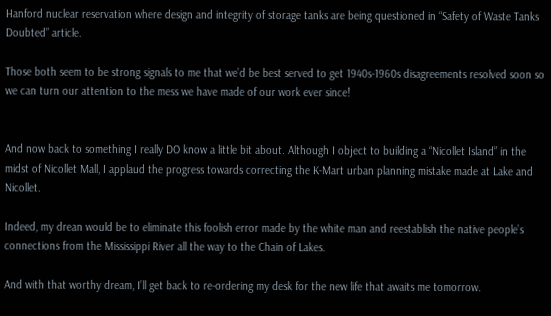Hanford nuclear reservation where design and integrity of storage tanks are being questioned in “Safety of Waste Tanks Doubted” article.

Those both seem to be strong signals to me that we’d be best served to get 1940s-1960s disagreements resolved soon so we can turn our attention to the mess we have made of our work ever since!


And now back to something I really DO know a little bit about. Although I object to building a “Nicollet Island” in the midst of Nicollet Mall, I applaud the progress towards correcting the K-Mart urban planning mistake made at Lake and Nicollet.

Indeed, my drean would be to eliminate this foolish error made by the white man and reestablish the native people’s connections from the Mississippi River all the way to the Chain of Lakes.

And with that worthy dream, I’ll get back to re-ordering my desk for the new life that awaits me tomorrow.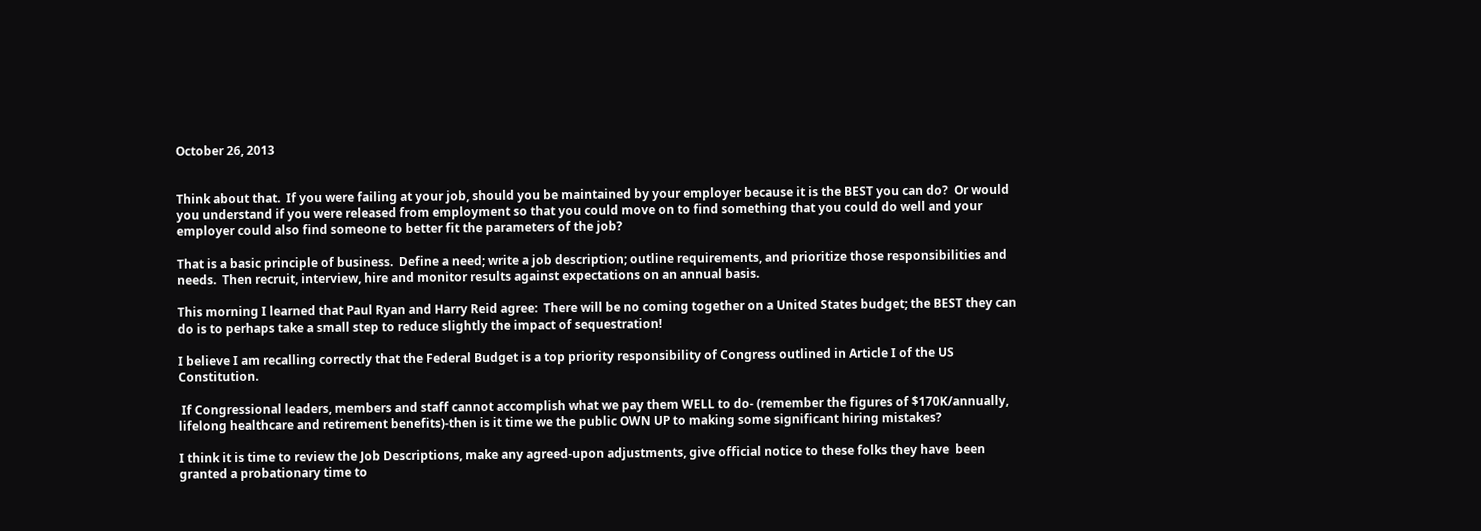October 26, 2013


Think about that.  If you were failing at your job, should you be maintained by your employer because it is the BEST you can do?  Or would you understand if you were released from employment so that you could move on to find something that you could do well and your employer could also find someone to better fit the parameters of the job?

That is a basic principle of business.  Define a need; write a job description; outline requirements, and prioritize those responsibilities and needs.  Then recruit, interview, hire and monitor results against expectations on an annual basis.

This morning I learned that Paul Ryan and Harry Reid agree:  There will be no coming together on a United States budget; the BEST they can do is to perhaps take a small step to reduce slightly the impact of sequestration!

I believe I am recalling correctly that the Federal Budget is a top priority responsibility of Congress outlined in Article I of the US Constitution.

 If Congressional leaders, members and staff cannot accomplish what we pay them WELL to do- (remember the figures of $170K/annually, lifelong healthcare and retirement benefits)-then is it time we the public OWN UP to making some significant hiring mistakes?

I think it is time to review the Job Descriptions, make any agreed-upon adjustments, give official notice to these folks they have  been granted a probationary time to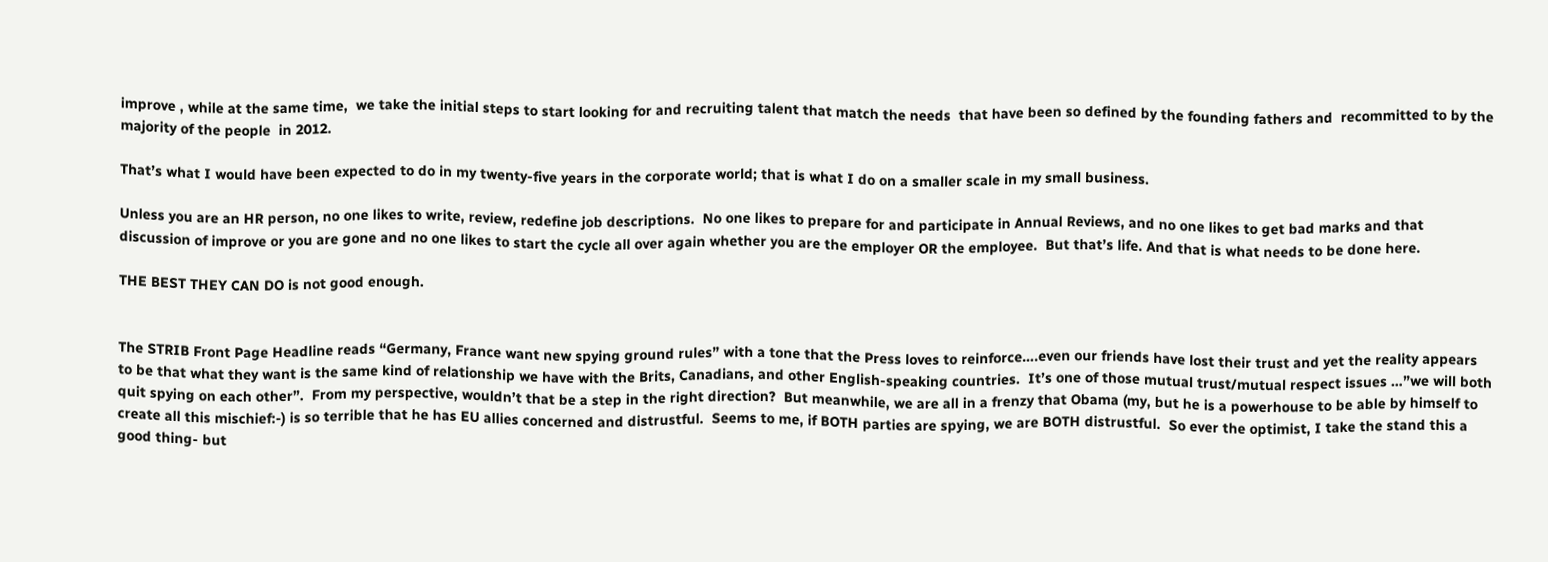improve , while at the same time,  we take the initial steps to start looking for and recruiting talent that match the needs  that have been so defined by the founding fathers and  recommitted to by the  majority of the people  in 2012.

That’s what I would have been expected to do in my twenty-five years in the corporate world; that is what I do on a smaller scale in my small business.

Unless you are an HR person, no one likes to write, review, redefine job descriptions.  No one likes to prepare for and participate in Annual Reviews, and no one likes to get bad marks and that discussion of improve or you are gone and no one likes to start the cycle all over again whether you are the employer OR the employee.  But that’s life. And that is what needs to be done here.

THE BEST THEY CAN DO is not good enough.


The STRIB Front Page Headline reads “Germany, France want new spying ground rules” with a tone that the Press loves to reinforce….even our friends have lost their trust and yet the reality appears  to be that what they want is the same kind of relationship we have with the Brits, Canadians, and other English-speaking countries.  It’s one of those mutual trust/mutual respect issues …”we will both quit spying on each other”.  From my perspective, wouldn’t that be a step in the right direction?  But meanwhile, we are all in a frenzy that Obama (my, but he is a powerhouse to be able by himself to create all this mischief:-) is so terrible that he has EU allies concerned and distrustful.  Seems to me, if BOTH parties are spying, we are BOTH distrustful.  So ever the optimist, I take the stand this a good thing- but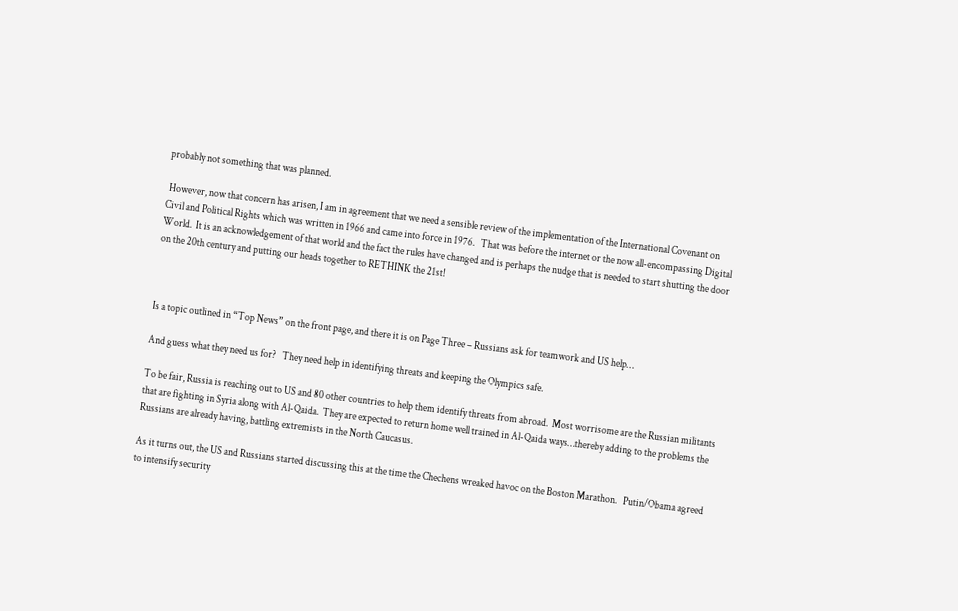probably not something that was planned.

 However, now that concern has arisen, I am in agreement that we need a sensible review of the implementation of the International Covenant on Civil and Political Rights which was written in 1966 and came into force in 1976.   That was before the internet or the now all-encompassing Digital World.  It is an acknowledgement of that world and the fact the rules have changed and is perhaps the nudge that is needed to start shutting the door on the 20th century and putting our heads together to RETHINK the 21st!



Is a topic outlined in “Top News” on the front page, and there it is on Page Three – Russians ask for teamwork and US help…

And guess what they need us for?   They need help in identifying threats and keeping the Olympics safe.

To be fair, Russia is reaching out to US and 80 other countries to help them identify threats from abroad.  Most worrisome are the Russian militants that are fighting in Syria along with Al-Qaida.  They are expected to return home well trained in Al-Qaida ways…thereby adding to the problems the Russians are already having, battling extremists in the North Caucasus.

As it turns out, the US and Russians started discussing this at the time the Chechens wreaked havoc on the Boston Marathon.   Putin/Obama agreed to intensify security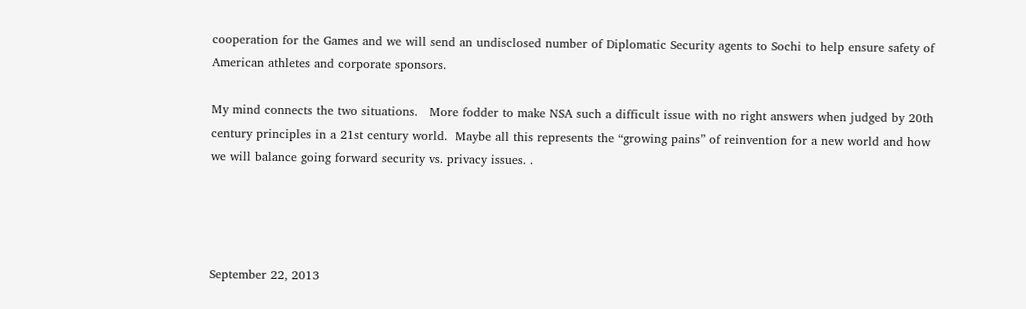cooperation for the Games and we will send an undisclosed number of Diplomatic Security agents to Sochi to help ensure safety of American athletes and corporate sponsors.

My mind connects the two situations.   More fodder to make NSA such a difficult issue with no right answers when judged by 20th century principles in a 21st century world.  Maybe all this represents the “growing pains” of reinvention for a new world and how we will balance going forward security vs. privacy issues. .




September 22, 2013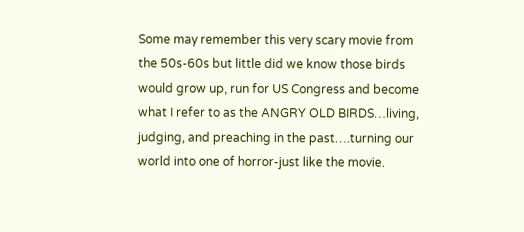Some may remember this very scary movie from the 50s-60s but little did we know those birds would grow up, run for US Congress and become what I refer to as the ANGRY OLD BIRDS…living, judging, and preaching in the past….turning our world into one of horror-just like the movie.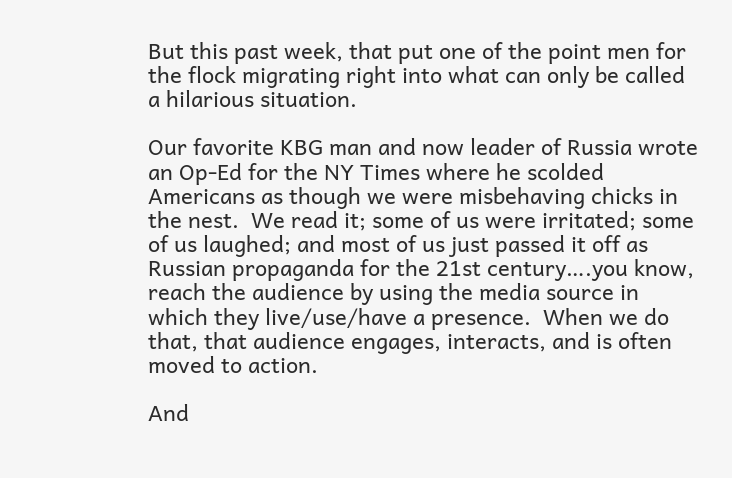But this past week, that put one of the point men for the flock migrating right into what can only be called a hilarious situation.

Our favorite KBG man and now leader of Russia wrote an Op-Ed for the NY Times where he scolded Americans as though we were misbehaving chicks in the nest.  We read it; some of us were irritated; some of us laughed; and most of us just passed it off as Russian propaganda for the 21st century….you know, reach the audience by using the media source in which they live/use/have a presence.  When we do that, that audience engages, interacts, and is often moved to action.

And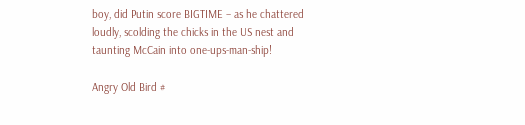boy, did Putin score BIGTIME – as he chattered loudly, scolding the chicks in the US nest and taunting McCain into one-ups-man-ship!

Angry Old Bird #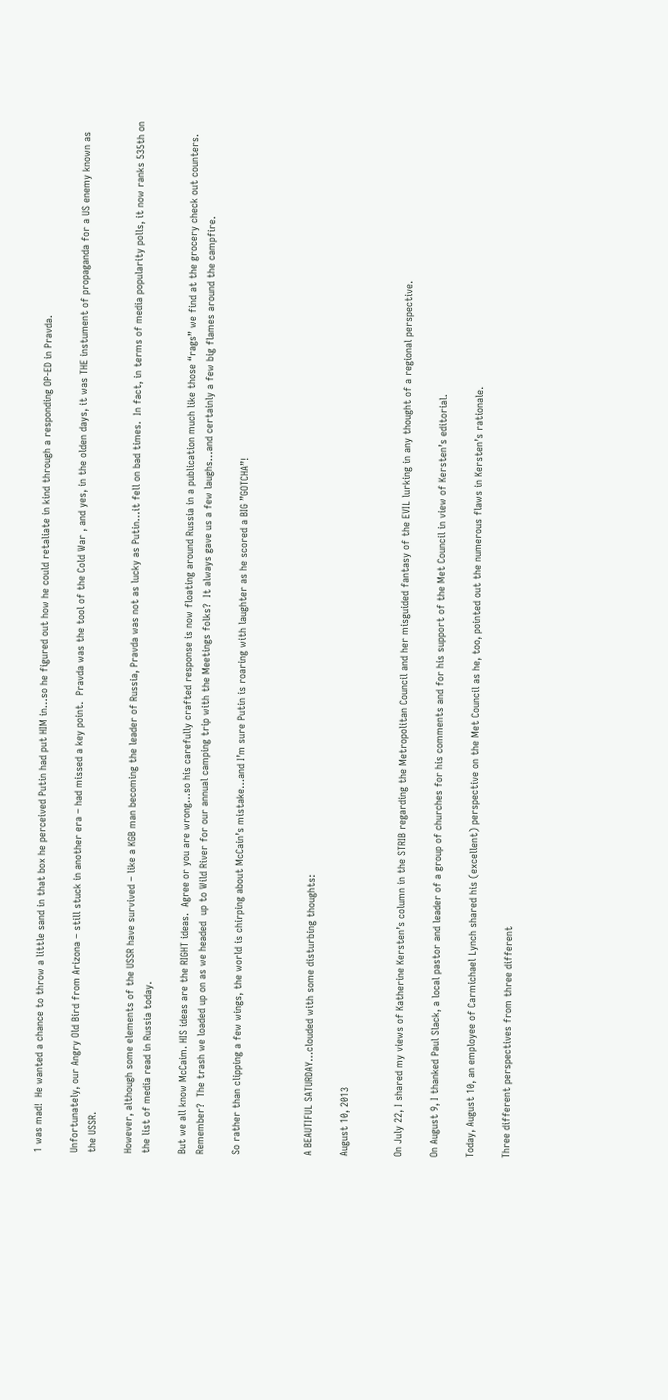1 was mad!  He wanted a chance to throw a little sand in that box he perceived Putin had put HIM in…so he figured out how he could retaliate in kind through a responding OP-ED in Pravda.

Unfortunately, our Angry Old Bird from Arizona – still stuck in another era – had missed a key point.  Pravda was the tool of the Cold War , and yes, in the olden days, it was THE instument of propaganda for a US enemy known as the USSR.

However, although some elements of the USSR have survived – like a KGB man becoming the leader of Russia, Pravda was not as lucky as Putin…it fell on bad times.  In fact, in terms of media popularity polls, it now ranks 535th on the list of media read in Russia today.

But we all know McCaim. HIS ideas are the RIGHT ideas.  Agree or you are wrong…so his carefully crafted response is now floating around Russia in a publication much like those “rags” we find at the grocery check out counters.  Remember?  The trash we loaded up on as we headed  up to Wild River for our annual camping trip with the Meetings folks?  It always gave us a few laughs…and certainly a few big flames around the campfire.

So rather than clipping a few wings, the world is chirping about McCain’s mistake…and I’m sure Putin is roaring with laughter as he scored a BIG ”GOTCHA”!



A BEAUTIFUL SATURDAY…clouded with some disturbing thoughts:

August 10, 2013


On July 22, I shared my views of Katherine Kersten’s column in the STRIB regarding the Metropolitan Council and her misguided fantasy of the EVIL lurking in any thought of a regional perspective.

On August 9, I thanked Paul Slack, a local pastor and leader of a group of churches for his comments and for his support of the Met Council in view of Kersten’s editorial.

Today, August 10, an employee of Carmichael Lynch shared his (excellent) perspective on the Met Council as he, too, pointed out the numerous flaws in Kersten’s rationale.

Three different perspectives from three different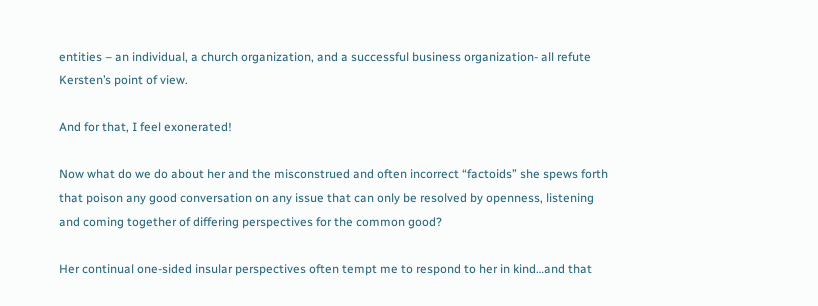entities – an individual, a church organization, and a successful business organization- all refute Kersten’s point of view.

And for that, I feel exonerated!

Now what do we do about her and the misconstrued and often incorrect “factoids” she spews forth that poison any good conversation on any issue that can only be resolved by openness, listening and coming together of differing perspectives for the common good?

Her continual one-sided insular perspectives often tempt me to respond to her in kind…and that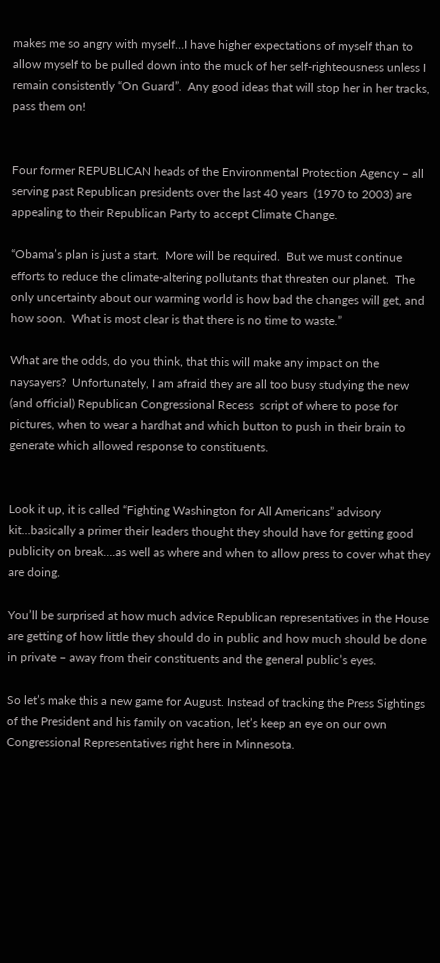makes me so angry with myself…I have higher expectations of myself than to allow myself to be pulled down into the muck of her self-righteousness unless I remain consistently “On Guard”.  Any good ideas that will stop her in her tracks, pass them on!


Four former REPUBLICAN heads of the Environmental Protection Agency – all serving past Republican presidents over the last 40 years  (1970 to 2003) are appealing to their Republican Party to accept Climate Change.

“Obama’s plan is just a start.  More will be required.  But we must continue efforts to reduce the climate-altering pollutants that threaten our planet.  The only uncertainty about our warming world is how bad the changes will get, and how soon.  What is most clear is that there is no time to waste.”

What are the odds, do you think, that this will make any impact on the naysayers?  Unfortunately, I am afraid they are all too busy studying the new (and official) Republican Congressional Recess  script of where to pose for pictures, when to wear a hardhat and which button to push in their brain to generate which allowed response to constituents.


Look it up, it is called “Fighting Washington for All Americans” advisory kit…basically a primer their leaders thought they should have for getting good publicity on break….as well as where and when to allow press to cover what they are doing.

You’ll be surprised at how much advice Republican representatives in the House are getting of how little they should do in public and how much should be done in private – away from their constituents and the general public’s eyes.

So let’s make this a new game for August. Instead of tracking the Press Sightings of the President and his family on vacation, let’s keep an eye on our own Congressional Representatives right here in Minnesota.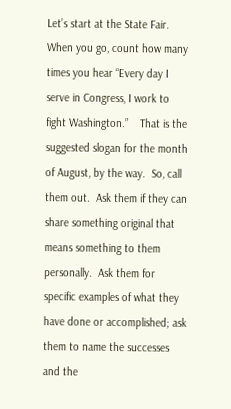Let’s start at the State Fair.  When you go, count how many times you hear “Every day I serve in Congress, I work to fight Washington.”    That is the suggested slogan for the month of August, by the way.  So, call them out.  Ask them if they can share something original that means something to them personally.  Ask them for specific examples of what they have done or accomplished; ask them to name the successes and the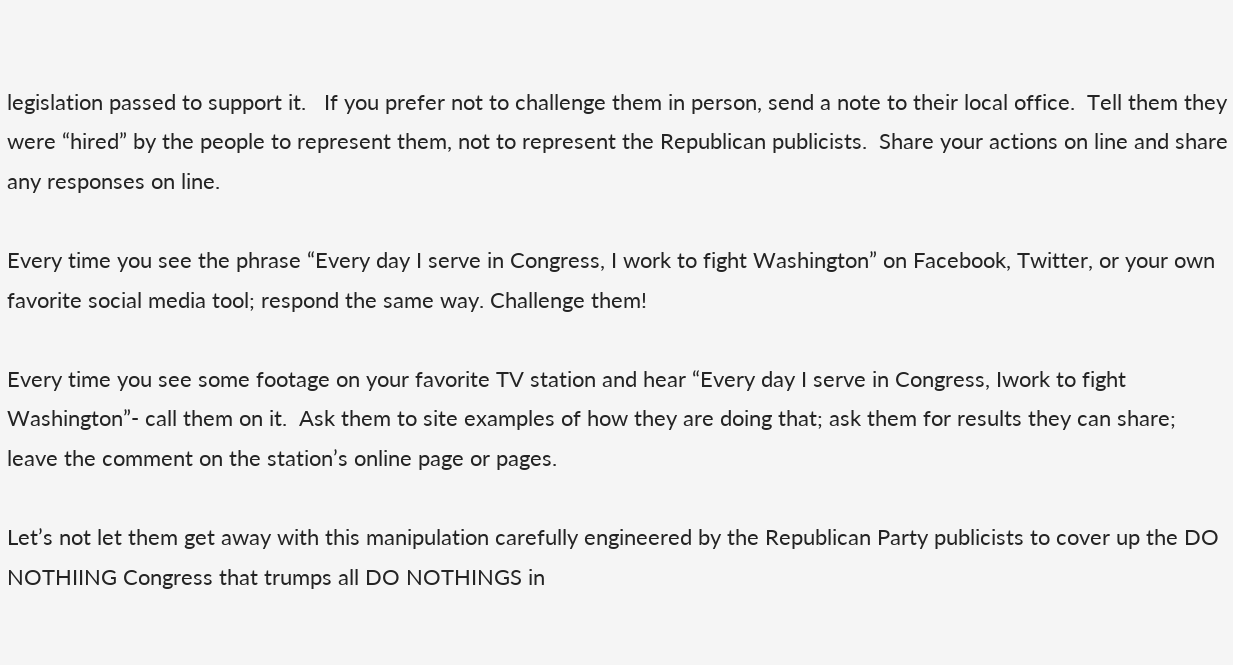legislation passed to support it.   If you prefer not to challenge them in person, send a note to their local office.  Tell them they were “hired” by the people to represent them, not to represent the Republican publicists.  Share your actions on line and share any responses on line.

Every time you see the phrase “Every day I serve in Congress, I work to fight Washington” on Facebook, Twitter, or your own favorite social media tool; respond the same way. Challenge them!

Every time you see some footage on your favorite TV station and hear “Every day I serve in Congress, Iwork to fight Washington”- call them on it.  Ask them to site examples of how they are doing that; ask them for results they can share; leave the comment on the station’s online page or pages.

Let’s not let them get away with this manipulation carefully engineered by the Republican Party publicists to cover up the DO NOTHIING Congress that trumps all DO NOTHINGS in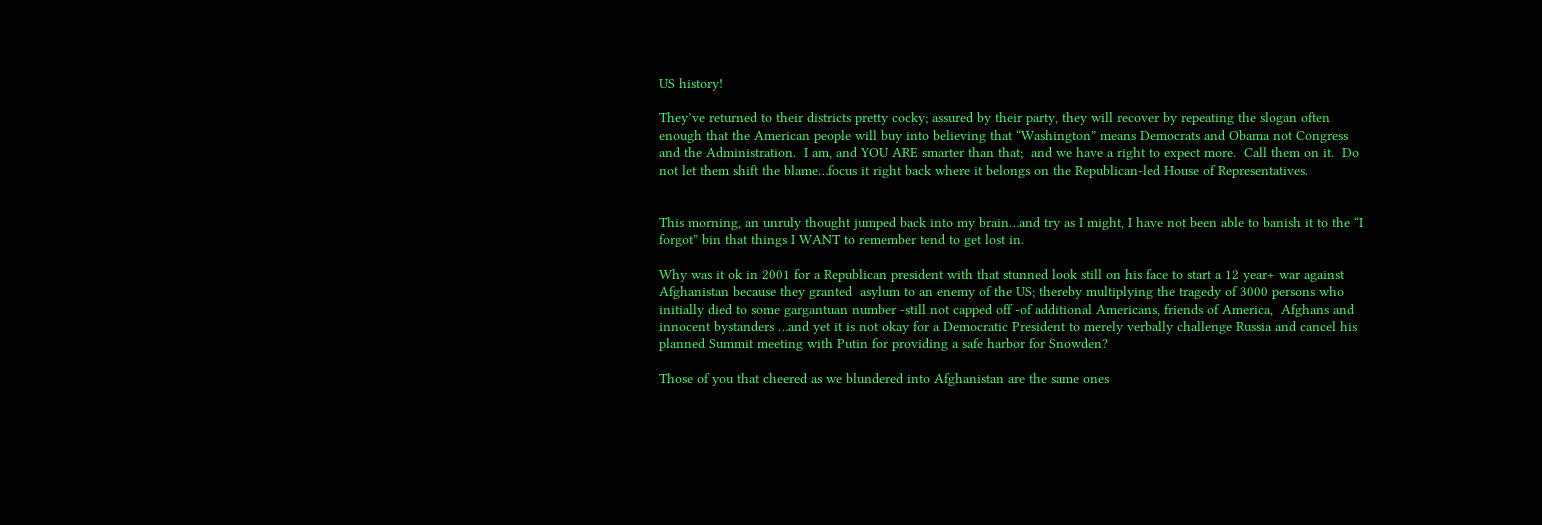US history!

They’ve returned to their districts pretty cocky; assured by their party, they will recover by repeating the slogan often enough that the American people will buy into believing that “Washington” means Democrats and Obama not Congress and the Administration.  I am, and YOU ARE smarter than that;  and we have a right to expect more.  Call them on it.  Do not let them shift the blame…focus it right back where it belongs on the Republican-led House of Representatives.


This morning, an unruly thought jumped back into my brain…and try as I might, I have not been able to banish it to the “I forgot” bin that things I WANT to remember tend to get lost in.

Why was it ok in 2001 for a Republican president with that stunned look still on his face to start a 12 year+ war against Afghanistan because they granted  asylum to an enemy of the US; thereby multiplying the tragedy of 3000 persons who initially died to some gargantuan number -still not capped off -of additional Americans, friends of America,  Afghans and innocent bystanders …and yet it is not okay for a Democratic President to merely verbally challenge Russia and cancel his planned Summit meeting with Putin for providing a safe harbor for Snowden?

Those of you that cheered as we blundered into Afghanistan are the same ones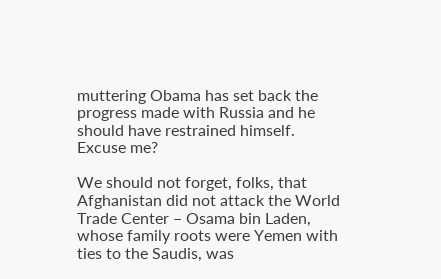muttering Obama has set back the progress made with Russia and he should have restrained himself.  Excuse me?

We should not forget, folks, that Afghanistan did not attack the World Trade Center – Osama bin Laden, whose family roots were Yemen with ties to the Saudis, was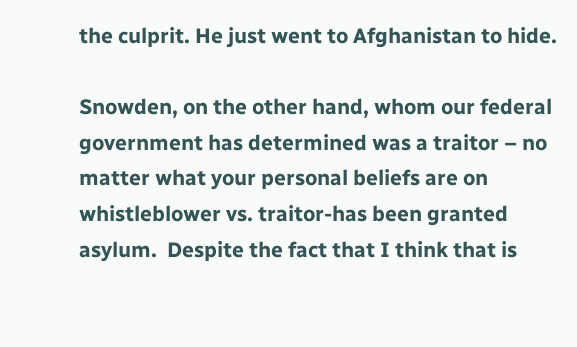the culprit. He just went to Afghanistan to hide.

Snowden, on the other hand, whom our federal government has determined was a traitor – no matter what your personal beliefs are on whistleblower vs. traitor-has been granted asylum.  Despite the fact that I think that is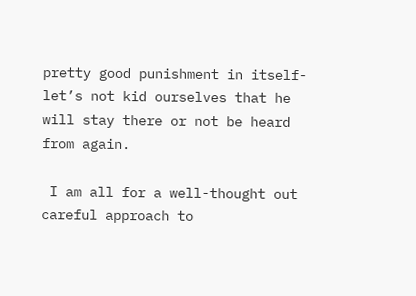pretty good punishment in itself-let’s not kid ourselves that he will stay there or not be heard from again.

 I am all for a well-thought out careful approach to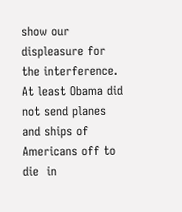show our displeasure for the interference.  At least Obama did not send planes and ships of Americans off to die  in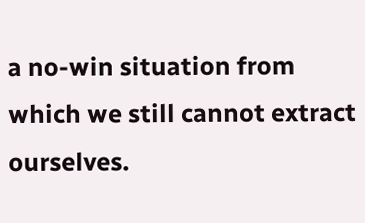a no-win situation from which we still cannot extract ourselves.